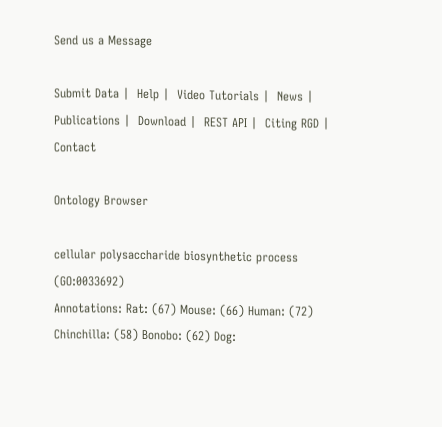Send us a Message

Submit Data |  Help |  Video Tutorials |  News |  Publications |  Download |  REST API |  Citing RGD |  Contact

Ontology Browser

cellular polysaccharide biosynthetic process (GO:0033692)
Annotations: Rat: (67) Mouse: (66) Human: (72) Chinchilla: (58) Bonobo: (62) Dog: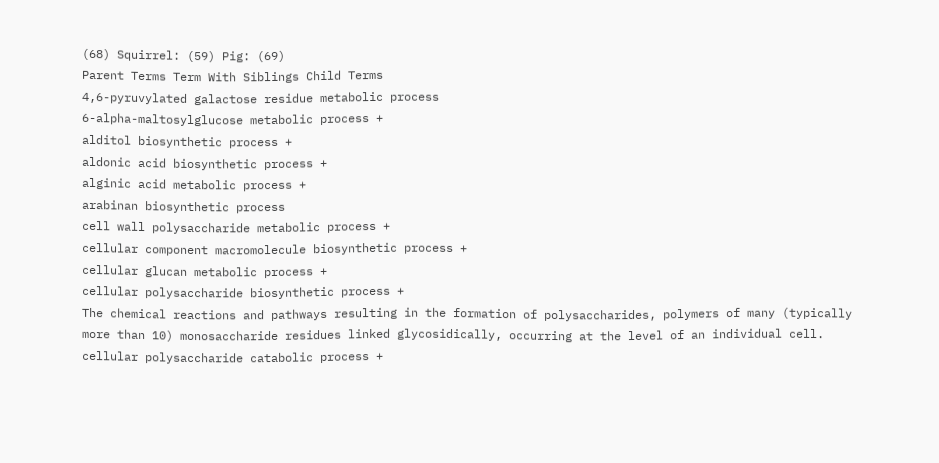(68) Squirrel: (59) Pig: (69)
Parent Terms Term With Siblings Child Terms
4,6-pyruvylated galactose residue metabolic process
6-alpha-maltosylglucose metabolic process +
alditol biosynthetic process +
aldonic acid biosynthetic process +
alginic acid metabolic process +
arabinan biosynthetic process
cell wall polysaccharide metabolic process +
cellular component macromolecule biosynthetic process +
cellular glucan metabolic process +
cellular polysaccharide biosynthetic process +
The chemical reactions and pathways resulting in the formation of polysaccharides, polymers of many (typically more than 10) monosaccharide residues linked glycosidically, occurring at the level of an individual cell.
cellular polysaccharide catabolic process +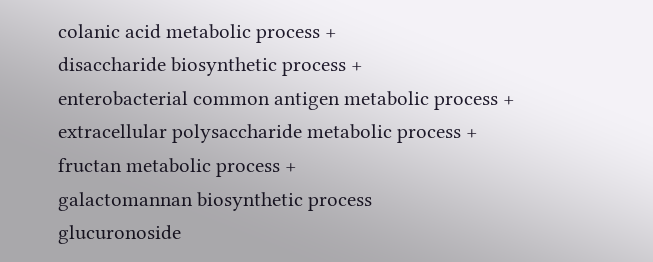colanic acid metabolic process +
disaccharide biosynthetic process +
enterobacterial common antigen metabolic process +
extracellular polysaccharide metabolic process +
fructan metabolic process +
galactomannan biosynthetic process
glucuronoside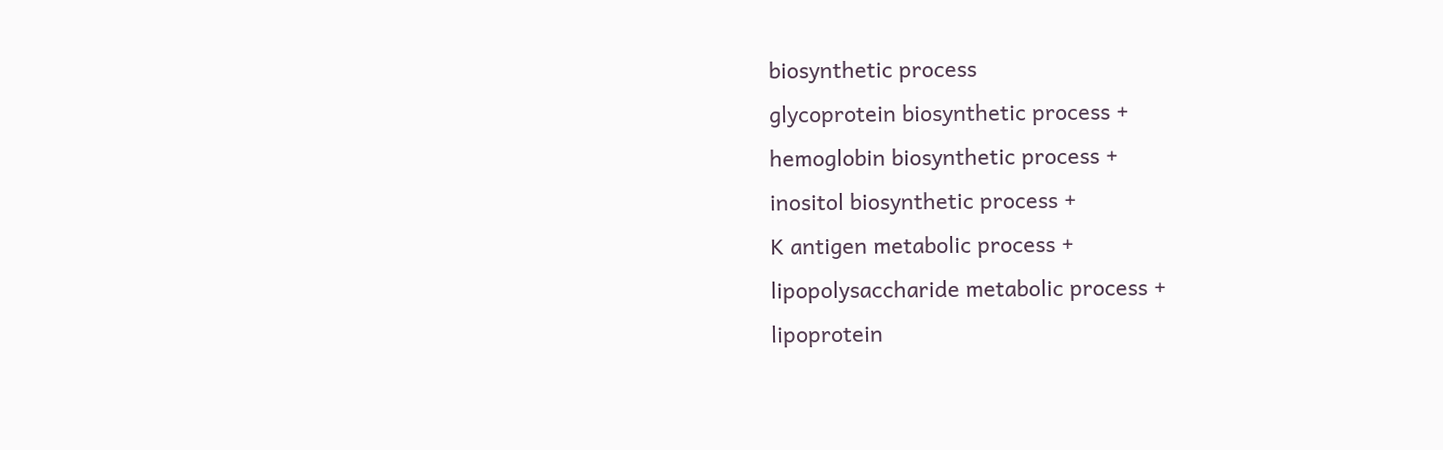biosynthetic process
glycoprotein biosynthetic process +
hemoglobin biosynthetic process +
inositol biosynthetic process +
K antigen metabolic process +
lipopolysaccharide metabolic process +
lipoprotein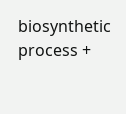biosynthetic process +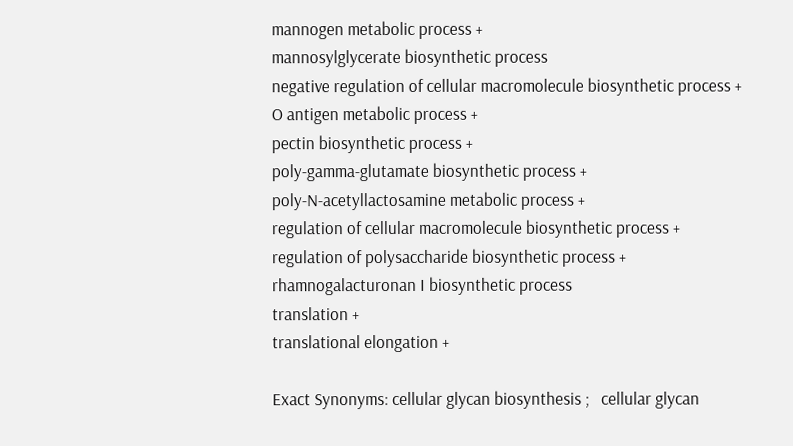mannogen metabolic process +
mannosylglycerate biosynthetic process
negative regulation of cellular macromolecule biosynthetic process +
O antigen metabolic process +
pectin biosynthetic process +
poly-gamma-glutamate biosynthetic process +
poly-N-acetyllactosamine metabolic process +
regulation of cellular macromolecule biosynthetic process +
regulation of polysaccharide biosynthetic process +
rhamnogalacturonan I biosynthetic process
translation +
translational elongation +

Exact Synonyms: cellular glycan biosynthesis ;   cellular glycan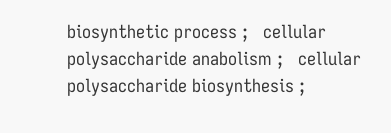biosynthetic process ;   cellular polysaccharide anabolism ;   cellular polysaccharide biosynthesis ;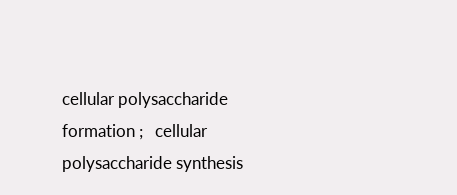cellular polysaccharide formation ;   cellular polysaccharide synthesis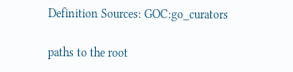Definition Sources: GOC:go_curators

paths to the root